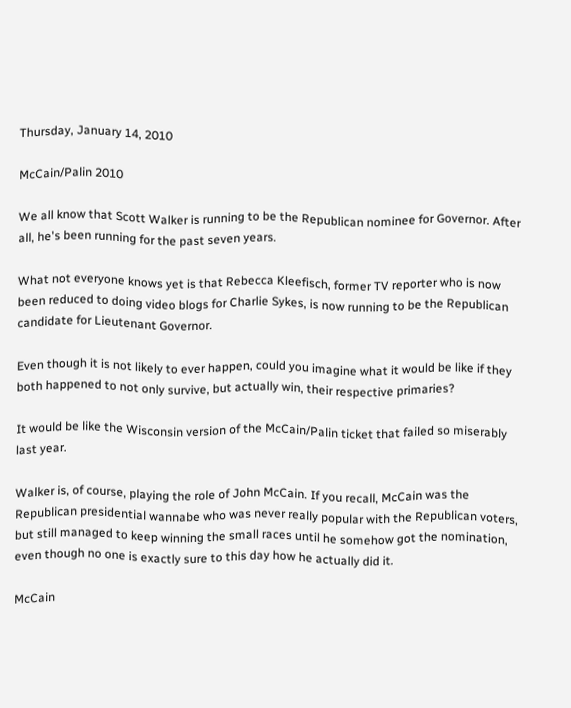Thursday, January 14, 2010

McCain/Palin 2010

We all know that Scott Walker is running to be the Republican nominee for Governor. After all, he's been running for the past seven years.

What not everyone knows yet is that Rebecca Kleefisch, former TV reporter who is now been reduced to doing video blogs for Charlie Sykes, is now running to be the Republican candidate for Lieutenant Governor.

Even though it is not likely to ever happen, could you imagine what it would be like if they both happened to not only survive, but actually win, their respective primaries?

It would be like the Wisconsin version of the McCain/Palin ticket that failed so miserably last year.

Walker is, of course, playing the role of John McCain. If you recall, McCain was the Republican presidential wannabe who was never really popular with the Republican voters, but still managed to keep winning the small races until he somehow got the nomination, even though no one is exactly sure to this day how he actually did it.

McCain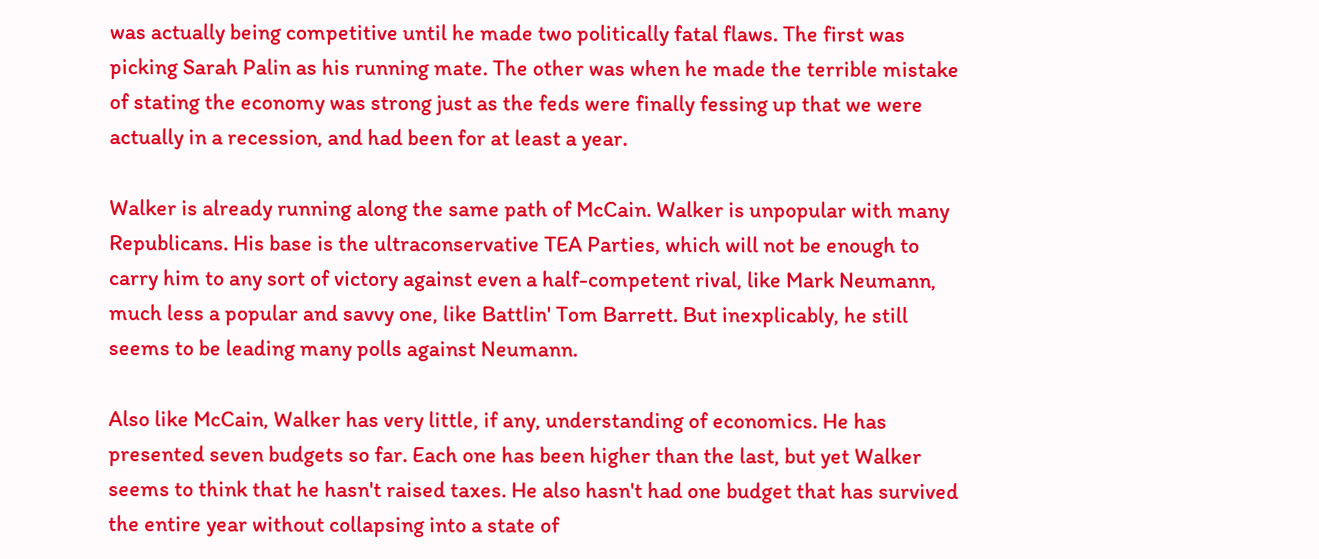was actually being competitive until he made two politically fatal flaws. The first was picking Sarah Palin as his running mate. The other was when he made the terrible mistake of stating the economy was strong just as the feds were finally fessing up that we were actually in a recession, and had been for at least a year.

Walker is already running along the same path of McCain. Walker is unpopular with many Republicans. His base is the ultraconservative TEA Parties, which will not be enough to carry him to any sort of victory against even a half-competent rival, like Mark Neumann, much less a popular and savvy one, like Battlin' Tom Barrett. But inexplicably, he still seems to be leading many polls against Neumann.

Also like McCain, Walker has very little, if any, understanding of economics. He has presented seven budgets so far. Each one has been higher than the last, but yet Walker seems to think that he hasn't raised taxes. He also hasn't had one budget that has survived the entire year without collapsing into a state of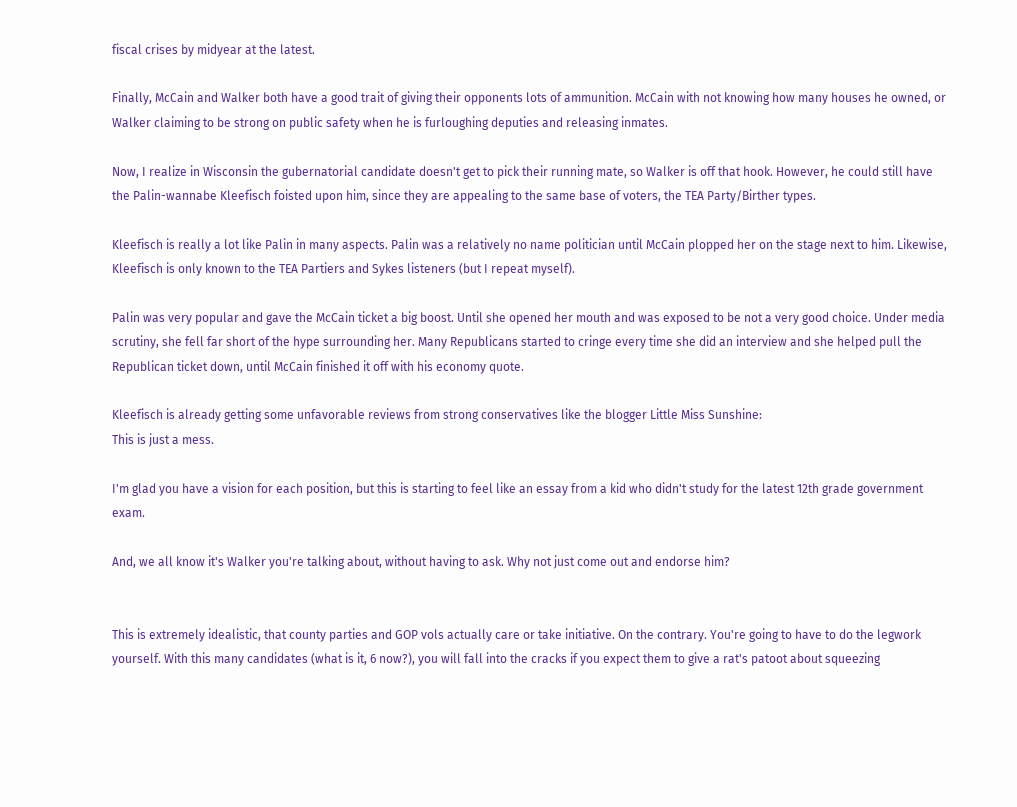fiscal crises by midyear at the latest.

Finally, McCain and Walker both have a good trait of giving their opponents lots of ammunition. McCain with not knowing how many houses he owned, or Walker claiming to be strong on public safety when he is furloughing deputies and releasing inmates.

Now, I realize in Wisconsin the gubernatorial candidate doesn't get to pick their running mate, so Walker is off that hook. However, he could still have the Palin-wannabe Kleefisch foisted upon him, since they are appealing to the same base of voters, the TEA Party/Birther types.

Kleefisch is really a lot like Palin in many aspects. Palin was a relatively no name politician until McCain plopped her on the stage next to him. Likewise, Kleefisch is only known to the TEA Partiers and Sykes listeners (but I repeat myself).

Palin was very popular and gave the McCain ticket a big boost. Until she opened her mouth and was exposed to be not a very good choice. Under media scrutiny, she fell far short of the hype surrounding her. Many Republicans started to cringe every time she did an interview and she helped pull the Republican ticket down, until McCain finished it off with his economy quote.

Kleefisch is already getting some unfavorable reviews from strong conservatives like the blogger Little Miss Sunshine:
This is just a mess.

I'm glad you have a vision for each position, but this is starting to feel like an essay from a kid who didn't study for the latest 12th grade government exam.

And, we all know it's Walker you're talking about, without having to ask. Why not just come out and endorse him?


This is extremely idealistic, that county parties and GOP vols actually care or take initiative. On the contrary. You're going to have to do the legwork yourself. With this many candidates (what is it, 6 now?), you will fall into the cracks if you expect them to give a rat's patoot about squeezing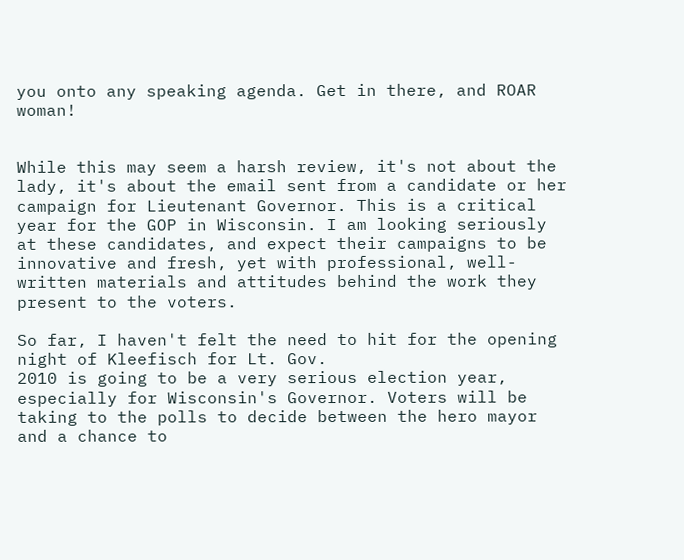you onto any speaking agenda. Get in there, and ROAR woman!


While this may seem a harsh review, it's not about the lady, it's about the email sent from a candidate or her campaign for Lieutenant Governor. This is a critical year for the GOP in Wisconsin. I am looking seriously at these candidates, and expect their campaigns to be innovative and fresh, yet with professional, well-written materials and attitudes behind the work they present to the voters.

So far, I haven't felt the need to hit for the opening night of Kleefisch for Lt. Gov.
2010 is going to be a very serious election year, especially for Wisconsin's Governor. Voters will be taking to the polls to decide between the hero mayor and a chance to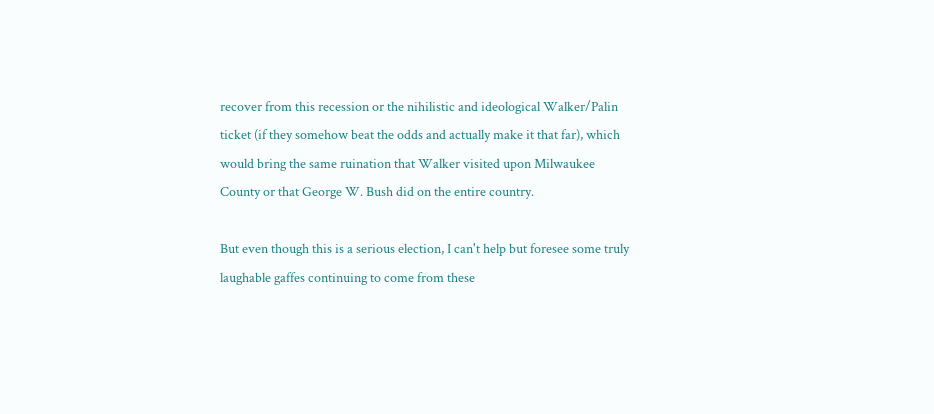recover from this recession or the nihilistic and ideological Walker/Palin ticket (if they somehow beat the odds and actually make it that far), which would bring the same ruination that Walker visited upon Milwaukee County or that George W. Bush did on the entire country.

But even though this is a serious election, I can't help but foresee some truly laughable gaffes continuing to come from these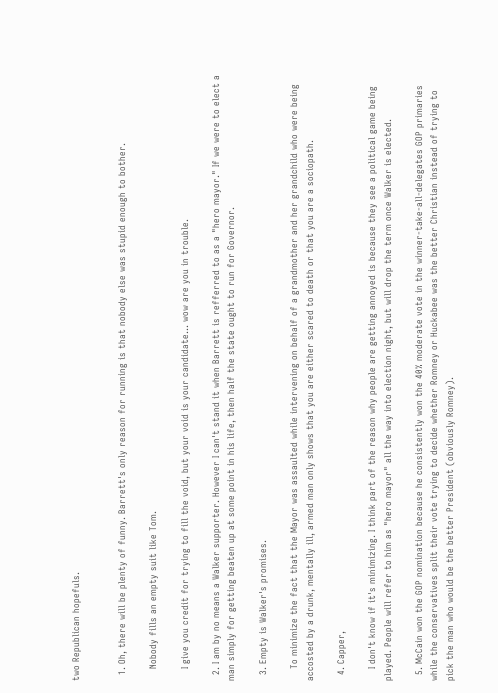two Republican hopefuls.


  1. Oh, there will be plenty of funny. Barrett's only reason for running is that nobody else was stupid enough to bother.

    Nobody fills an empty suit like Tom.

    I give you credit for trying to fill the void, but your void is your candidate... wow are you in trouble.

  2. I am by no means a Walker supporter. However I can't stand it when Barrett is refferred to as a "hero mayor." If we were to elect a man simply for getting beaten up at some point in his life, then half the state ought to run for Governor.

  3. Empty is Walker's promises.

    To minimize the fact that the Mayor was assaulted while intervening on behalf of a grandmother and her grandchild who were being accosted by a drunk, mentally ill, armed man only shows that you are either scared to death or that you are a sociopath.

  4. Capper,

    I don't know if it's minimizing. I think part of the reason why people are getting annoyed is because they see a political game being played. People will refer to him as "hero mayor" all the way into election night, but will drop the term once Walker is elected.

  5. McCain won the GOP nomination because he consistently won the 40% moderate vote in the winner-take-all-delegates GOP primaries while the conservatives split their vote trying to decide whether Romney or Huckabee was the better Christian instead of trying to pick the man who would be the better President (obviously Romney).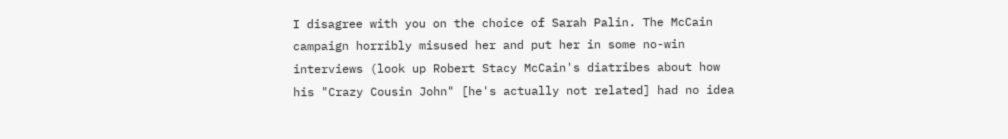I disagree with you on the choice of Sarah Palin. The McCain campaign horribly misused her and put her in some no-win interviews (look up Robert Stacy McCain's diatribes about how his "Crazy Cousin John" [he's actually not related] had no idea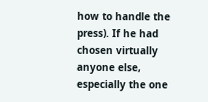how to handle the press). If he had chosen virtually anyone else, especially the one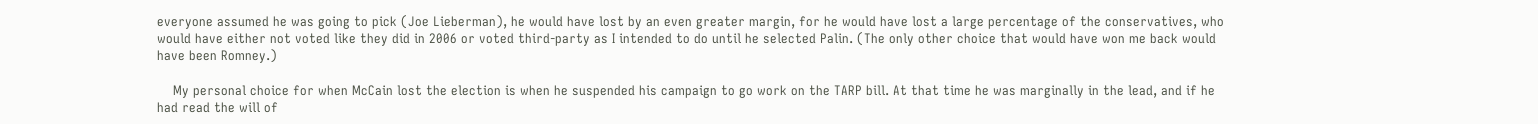everyone assumed he was going to pick (Joe Lieberman), he would have lost by an even greater margin, for he would have lost a large percentage of the conservatives, who would have either not voted like they did in 2006 or voted third-party as I intended to do until he selected Palin. (The only other choice that would have won me back would have been Romney.)

    My personal choice for when McCain lost the election is when he suspended his campaign to go work on the TARP bill. At that time he was marginally in the lead, and if he had read the will of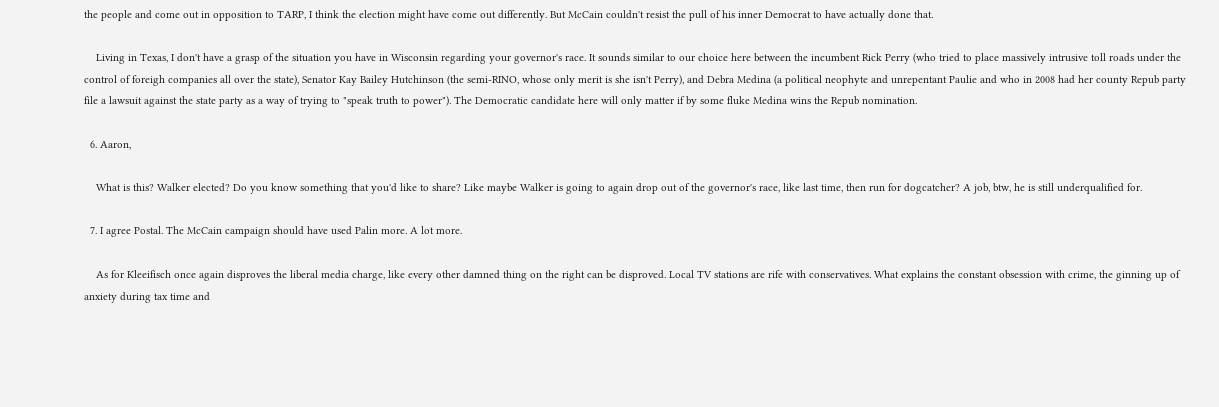the people and come out in opposition to TARP, I think the election might have come out differently. But McCain couldn't resist the pull of his inner Democrat to have actually done that.

    Living in Texas, I don't have a grasp of the situation you have in Wisconsin regarding your governor's race. It sounds similar to our choice here between the incumbent Rick Perry (who tried to place massively intrusive toll roads under the control of foreigh companies all over the state), Senator Kay Bailey Hutchinson (the semi-RINO, whose only merit is she isn't Perry), and Debra Medina (a political neophyte and unrepentant Paulie and who in 2008 had her county Repub party file a lawsuit against the state party as a way of trying to "speak truth to power"). The Democratic candidate here will only matter if by some fluke Medina wins the Repub nomination.

  6. Aaron,

    What is this? Walker elected? Do you know something that you'd like to share? Like maybe Walker is going to again drop out of the governor's race, like last time, then run for dogcatcher? A job, btw, he is still underqualified for.

  7. I agree Postal. The McCain campaign should have used Palin more. A lot more.

    As for Kleeifisch once again disproves the liberal media charge, like every other damned thing on the right can be disproved. Local TV stations are rife with conservatives. What explains the constant obsession with crime, the ginning up of anxiety during tax time and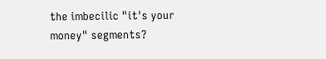the imbecilic "it's your money" segments?